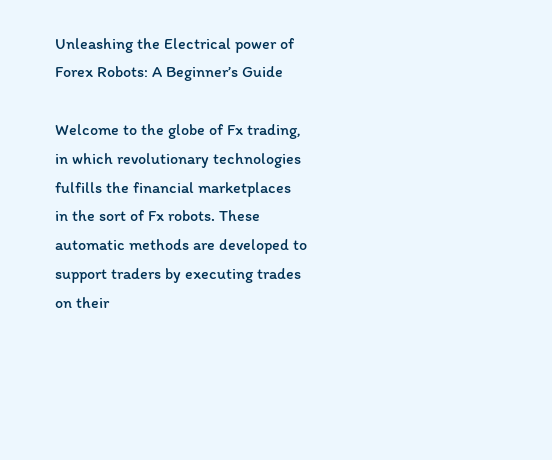Unleashing the Electrical power of Forex Robots: A Beginner’s Guide

Welcome to the globe of Fx trading, in which revolutionary technologies fulfills the financial marketplaces in the sort of Fx robots. These automatic methods are developed to support traders by executing trades on their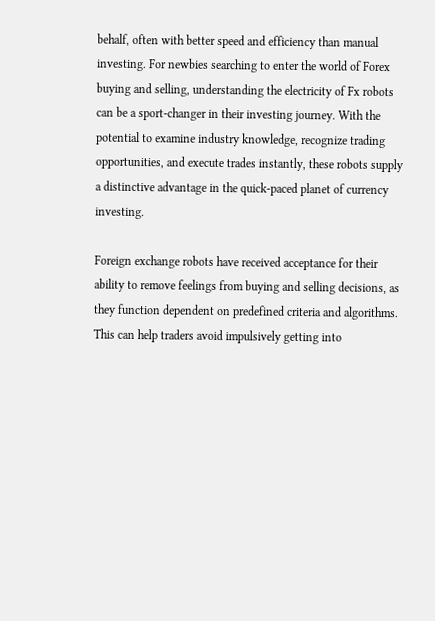behalf, often with better speed and efficiency than manual investing. For newbies searching to enter the world of Forex buying and selling, understanding the electricity of Fx robots can be a sport-changer in their investing journey. With the potential to examine industry knowledge, recognize trading opportunities, and execute trades instantly, these robots supply a distinctive advantage in the quick-paced planet of currency investing.

Foreign exchange robots have received acceptance for their ability to remove feelings from buying and selling decisions, as they function dependent on predefined criteria and algorithms. This can help traders avoid impulsively getting into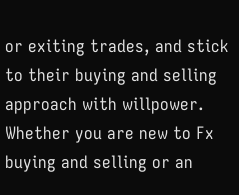or exiting trades, and stick to their buying and selling approach with willpower. Whether you are new to Fx buying and selling or an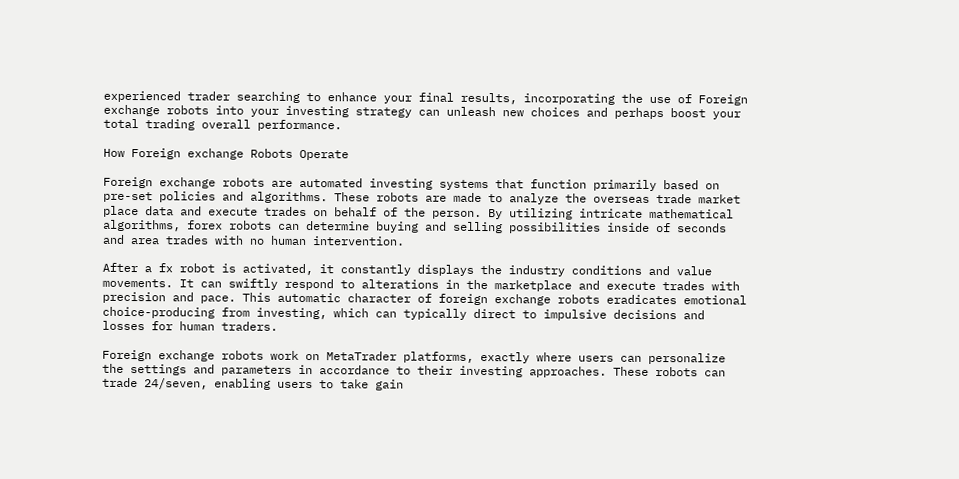experienced trader searching to enhance your final results, incorporating the use of Foreign exchange robots into your investing strategy can unleash new choices and perhaps boost your total trading overall performance.

How Foreign exchange Robots Operate

Foreign exchange robots are automated investing systems that function primarily based on pre-set policies and algorithms. These robots are made to analyze the overseas trade market place data and execute trades on behalf of the person. By utilizing intricate mathematical algorithms, forex robots can determine buying and selling possibilities inside of seconds and area trades with no human intervention.

After a fx robot is activated, it constantly displays the industry conditions and value movements. It can swiftly respond to alterations in the marketplace and execute trades with precision and pace. This automatic character of foreign exchange robots eradicates emotional choice-producing from investing, which can typically direct to impulsive decisions and losses for human traders.

Foreign exchange robots work on MetaTrader platforms, exactly where users can personalize the settings and parameters in accordance to their investing approaches. These robots can trade 24/seven, enabling users to take gain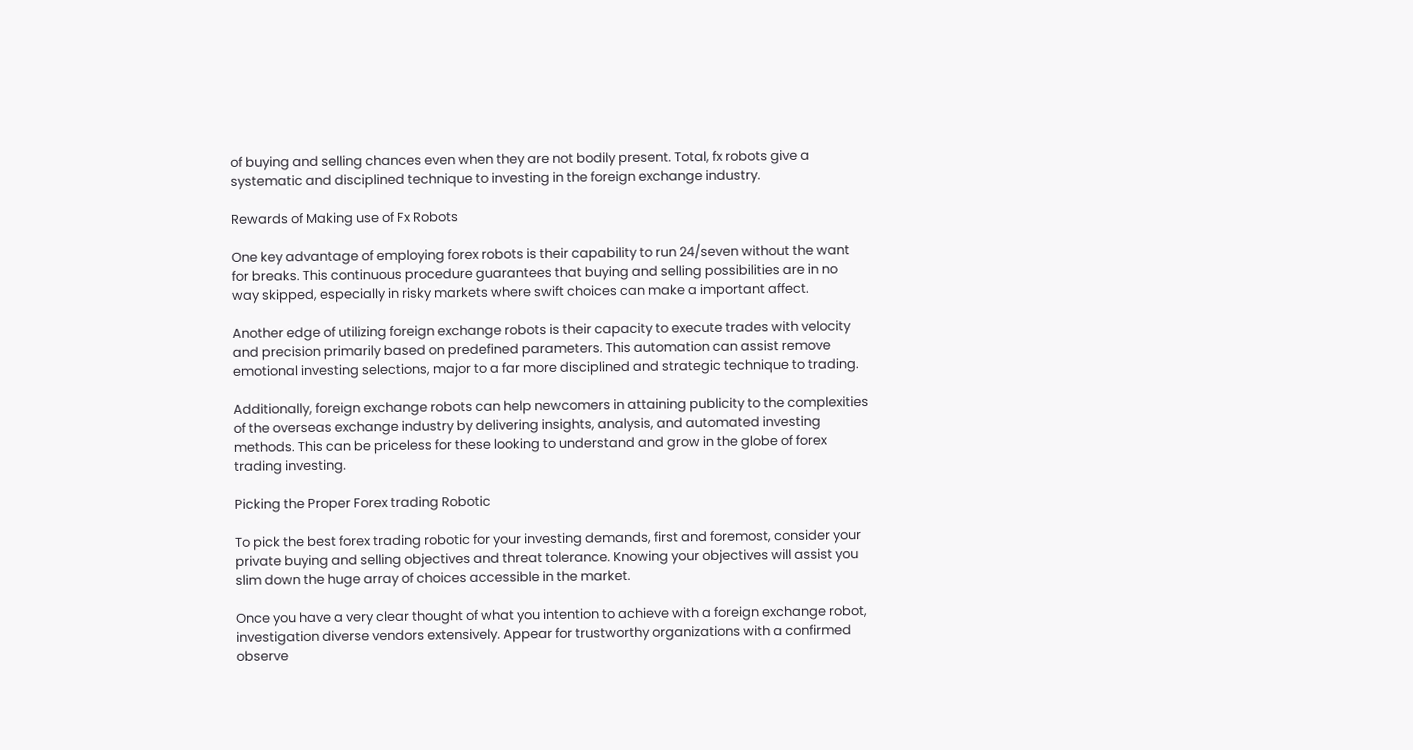of buying and selling chances even when they are not bodily present. Total, fx robots give a systematic and disciplined technique to investing in the foreign exchange industry.

Rewards of Making use of Fx Robots

One key advantage of employing forex robots is their capability to run 24/seven without the want for breaks. This continuous procedure guarantees that buying and selling possibilities are in no way skipped, especially in risky markets where swift choices can make a important affect.

Another edge of utilizing foreign exchange robots is their capacity to execute trades with velocity and precision primarily based on predefined parameters. This automation can assist remove emotional investing selections, major to a far more disciplined and strategic technique to trading.

Additionally, foreign exchange robots can help newcomers in attaining publicity to the complexities of the overseas exchange industry by delivering insights, analysis, and automated investing methods. This can be priceless for these looking to understand and grow in the globe of forex trading investing.

Picking the Proper Forex trading Robotic

To pick the best forex trading robotic for your investing demands, first and foremost, consider your private buying and selling objectives and threat tolerance. Knowing your objectives will assist you slim down the huge array of choices accessible in the market.

Once you have a very clear thought of what you intention to achieve with a foreign exchange robot, investigation diverse vendors extensively. Appear for trustworthy organizations with a confirmed observe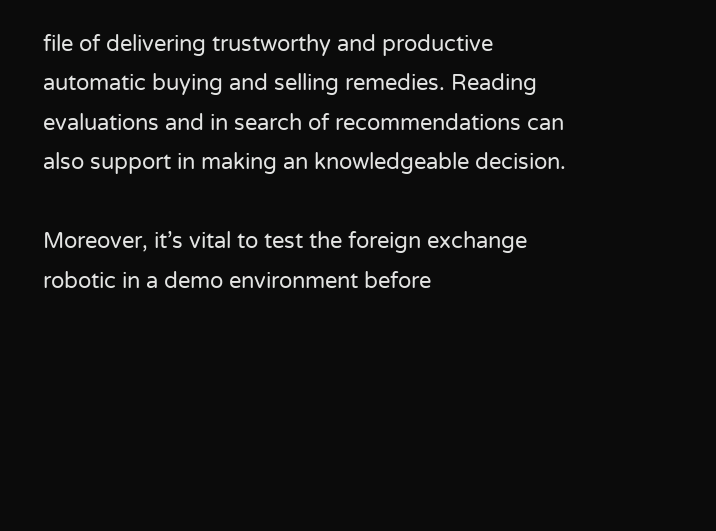file of delivering trustworthy and productive automatic buying and selling remedies. Reading evaluations and in search of recommendations can also support in making an knowledgeable decision.

Moreover, it’s vital to test the foreign exchange robotic in a demo environment before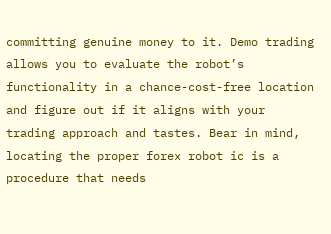committing genuine money to it. Demo trading allows you to evaluate the robot’s functionality in a chance-cost-free location and figure out if it aligns with your trading approach and tastes. Bear in mind, locating the proper forex robot ic is a procedure that needs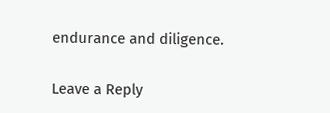endurance and diligence.

Leave a Reply